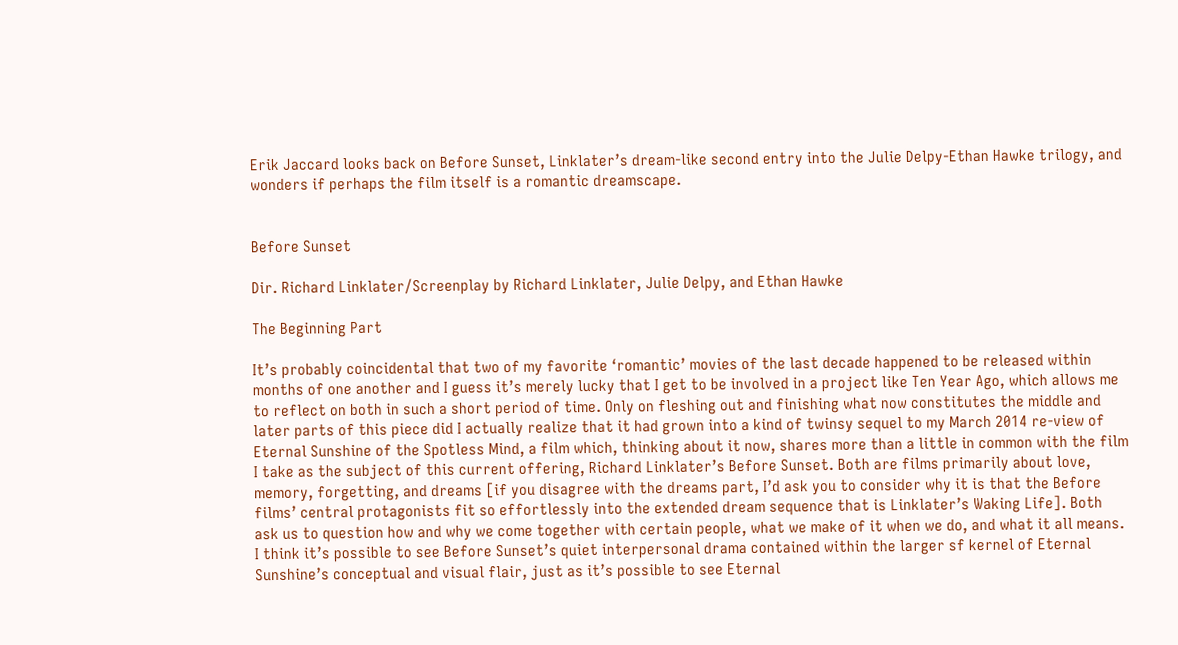Erik Jaccard looks back on Before Sunset, Linklater’s dream-like second entry into the Julie Delpy-Ethan Hawke trilogy, and wonders if perhaps the film itself is a romantic dreamscape.


Before Sunset

Dir. Richard Linklater/Screenplay by Richard Linklater, Julie Delpy, and Ethan Hawke

The Beginning Part

It’s probably coincidental that two of my favorite ‘romantic’ movies of the last decade happened to be released within months of one another and I guess it’s merely lucky that I get to be involved in a project like Ten Year Ago, which allows me to reflect on both in such a short period of time. Only on fleshing out and finishing what now constitutes the middle and later parts of this piece did I actually realize that it had grown into a kind of twinsy sequel to my March 2014 re-view of Eternal Sunshine of the Spotless Mind, a film which, thinking about it now, shares more than a little in common with the film I take as the subject of this current offering, Richard Linklater’s Before Sunset. Both are films primarily about love, memory, forgetting, and dreams [if you disagree with the dreams part, I’d ask you to consider why it is that the Before films’ central protagonists fit so effortlessly into the extended dream sequence that is Linklater’s Waking Life]. Both ask us to question how and why we come together with certain people, what we make of it when we do, and what it all means. I think it’s possible to see Before Sunset’s quiet interpersonal drama contained within the larger sf kernel of Eternal Sunshine’s conceptual and visual flair, just as it’s possible to see Eternal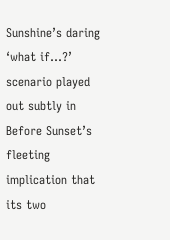Sunshine’s daring ‘what if…?’ scenario played out subtly in Before Sunset’s fleeting implication that its two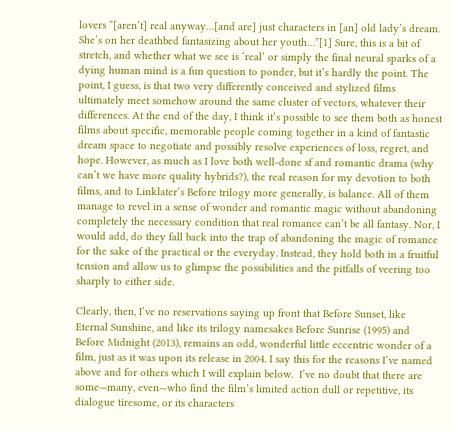lovers “[aren’t] real anyway…[and are] just characters in [an] old lady’s dream. She’s on her deathbed fantasizing about her youth…”[1] Sure, this is a bit of stretch, and whether what we see is ‘real’ or simply the final neural sparks of a dying human mind is a fun question to ponder, but it’s hardly the point. The point, I guess, is that two very differently conceived and stylized films ultimately meet somehow around the same cluster of vectors, whatever their differences. At the end of the day, I think it’s possible to see them both as honest films about specific, memorable people coming together in a kind of fantastic dream space to negotiate and possibly resolve experiences of loss, regret, and hope. However, as much as I love both well-done sf and romantic drama (why can’t we have more quality hybrids?), the real reason for my devotion to both films, and to Linklater’s Before trilogy more generally, is balance. All of them manage to revel in a sense of wonder and romantic magic without abandoning completely the necessary condition that real romance can’t be all fantasy. Nor, I would add, do they fall back into the trap of abandoning the magic of romance for the sake of the practical or the everyday. Instead, they hold both in a fruitful tension and allow us to glimpse the possibilities and the pitfalls of veering too sharply to either side.

Clearly, then, I’ve no reservations saying up front that Before Sunset, like Eternal Sunshine, and like its trilogy namesakes Before Sunrise (1995) and Before Midnight (2013), remains an odd, wonderful little eccentric wonder of a film, just as it was upon its release in 2004. I say this for the reasons I’ve named above and for others which I will explain below.  I’ve no doubt that there are some—many, even—who find the film’s limited action dull or repetitive, its dialogue tiresome, or its characters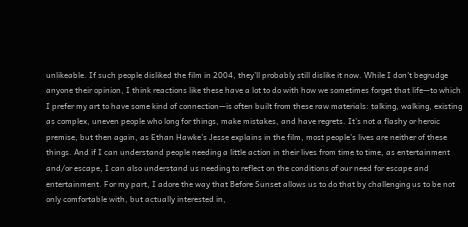unlikeable. If such people disliked the film in 2004, they’ll probably still dislike it now. While I don’t begrudge anyone their opinion, I think reactions like these have a lot to do with how we sometimes forget that life—to which I prefer my art to have some kind of connection—is often built from these raw materials: talking, walking, existing as complex, uneven people who long for things, make mistakes, and have regrets. It’s not a flashy or heroic premise, but then again, as Ethan Hawke’s Jesse explains in the film, most people’s lives are neither of these things. And if I can understand people needing a little action in their lives from time to time, as entertainment and/or escape, I can also understand us needing to reflect on the conditions of our need for escape and entertainment. For my part, I adore the way that Before Sunset allows us to do that by challenging us to be not only comfortable with, but actually interested in,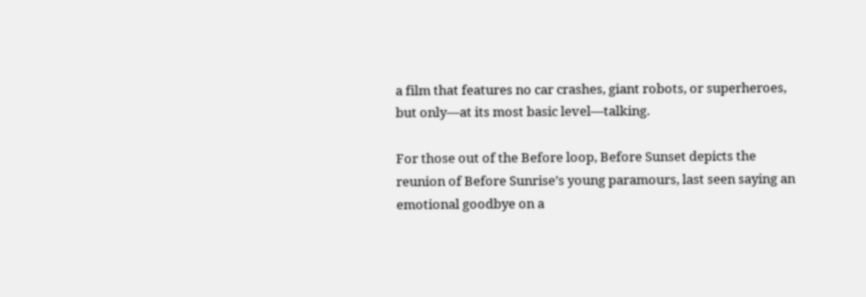a film that features no car crashes, giant robots, or superheroes, but only—at its most basic level—talking.

For those out of the Before loop, Before Sunset depicts the reunion of Before Sunrise’s young paramours, last seen saying an emotional goodbye on a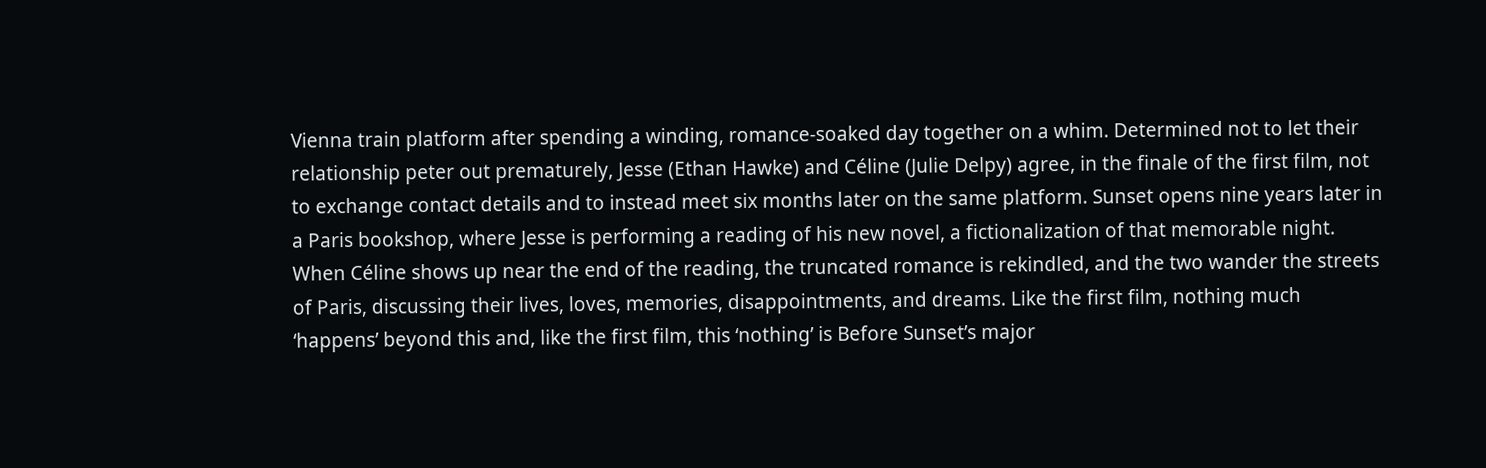Vienna train platform after spending a winding, romance-soaked day together on a whim. Determined not to let their relationship peter out prematurely, Jesse (Ethan Hawke) and Céline (Julie Delpy) agree, in the finale of the first film, not to exchange contact details and to instead meet six months later on the same platform. Sunset opens nine years later in a Paris bookshop, where Jesse is performing a reading of his new novel, a fictionalization of that memorable night. When Céline shows up near the end of the reading, the truncated romance is rekindled, and the two wander the streets of Paris, discussing their lives, loves, memories, disappointments, and dreams. Like the first film, nothing much ‘happens’ beyond this and, like the first film, this ‘nothing’ is Before Sunset’s major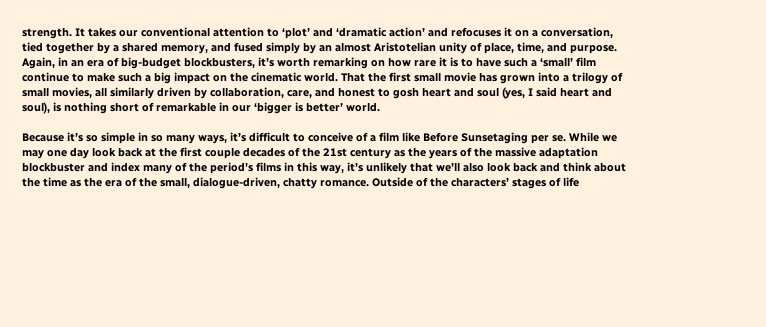strength. It takes our conventional attention to ‘plot’ and ‘dramatic action’ and refocuses it on a conversation, tied together by a shared memory, and fused simply by an almost Aristotelian unity of place, time, and purpose. Again, in an era of big-budget blockbusters, it’s worth remarking on how rare it is to have such a ‘small’ film continue to make such a big impact on the cinematic world. That the first small movie has grown into a trilogy of small movies, all similarly driven by collaboration, care, and honest to gosh heart and soul (yes, I said heart and soul), is nothing short of remarkable in our ‘bigger is better’ world.

Because it’s so simple in so many ways, it’s difficult to conceive of a film like Before Sunsetaging per se. While we may one day look back at the first couple decades of the 21st century as the years of the massive adaptation blockbuster and index many of the period’s films in this way, it’s unlikely that we’ll also look back and think about the time as the era of the small, dialogue-driven, chatty romance. Outside of the characters’ stages of life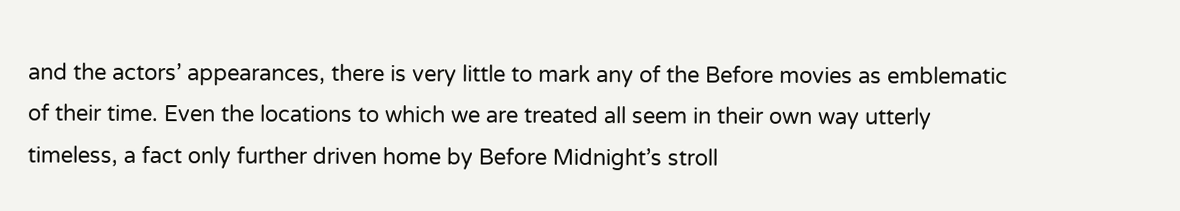and the actors’ appearances, there is very little to mark any of the Before movies as emblematic of their time. Even the locations to which we are treated all seem in their own way utterly timeless, a fact only further driven home by Before Midnight’s stroll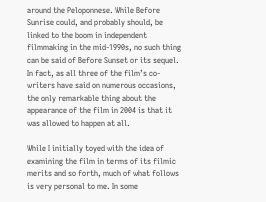around the Peloponnese. While Before Sunrise could, and probably should, be linked to the boom in independent filmmaking in the mid-1990s, no such thing can be said of Before Sunset or its sequel. In fact, as all three of the film’s co-writers have said on numerous occasions, the only remarkable thing about the appearance of the film in 2004 is that it was allowed to happen at all.

While I initially toyed with the idea of examining the film in terms of its filmic merits and so forth, much of what follows is very personal to me. In some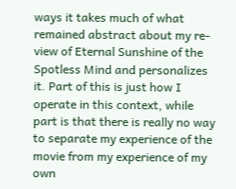ways it takes much of what remained abstract about my re-view of Eternal Sunshine of the Spotless Mind and personalizes it. Part of this is just how I operate in this context, while part is that there is really no way to separate my experience of the movie from my experience of my own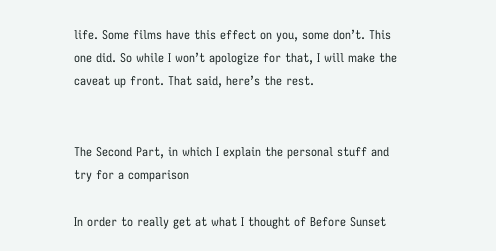life. Some films have this effect on you, some don’t. This one did. So while I won’t apologize for that, I will make the caveat up front. That said, here’s the rest.


The Second Part, in which I explain the personal stuff and try for a comparison

In order to really get at what I thought of Before Sunset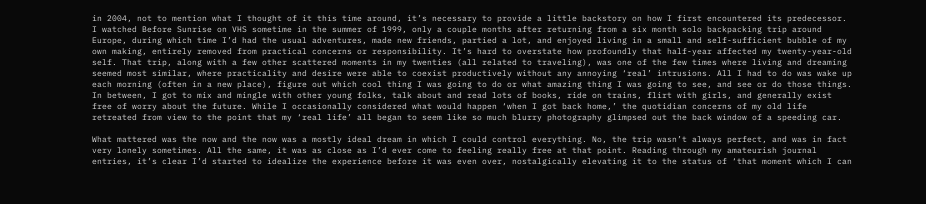in 2004, not to mention what I thought of it this time around, it’s necessary to provide a little backstory on how I first encountered its predecessor. I watched Before Sunrise on VHS sometime in the summer of 1999, only a couple months after returning from a six month solo backpacking trip around Europe, during which time I’d had the usual adventures, made new friends, partied a lot, and enjoyed living in a small and self-sufficient bubble of my own making, entirely removed from practical concerns or responsibility. It’s hard to overstate how profoundly that half-year affected my twenty-year-old self. That trip, along with a few other scattered moments in my twenties (all related to traveling), was one of the few times where living and dreaming seemed most similar, where practicality and desire were able to coexist productively without any annoying ‘real’ intrusions. All I had to do was wake up each morning (often in a new place), figure out which cool thing I was going to do or what amazing thing I was going to see, and see or do those things. In between, I got to mix and mingle with other young folks, talk about and read lots of books, ride on trains, flirt with girls, and generally exist free of worry about the future. While I occasionally considered what would happen ‘when I got back home,’ the quotidian concerns of my old life retreated from view to the point that my ‘real life’ all began to seem like so much blurry photography glimpsed out the back window of a speeding car.

What mattered was the now and the now was a mostly ideal dream in which I could control everything. No, the trip wasn’t always perfect, and was in fact very lonely sometimes. All the same, it was as close as I’d ever come to feeling really free at that point. Reading through my amateurish journal entries, it’s clear I’d started to idealize the experience before it was even over, nostalgically elevating it to the status of ‘that moment which I can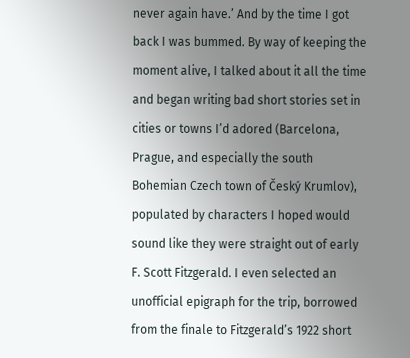never again have.’ And by the time I got back I was bummed. By way of keeping the moment alive, I talked about it all the time and began writing bad short stories set in cities or towns I’d adored (Barcelona, Prague, and especially the south Bohemian Czech town of Český Krumlov), populated by characters I hoped would sound like they were straight out of early F. Scott Fitzgerald. I even selected an unofficial epigraph for the trip, borrowed from the finale to Fitzgerald’s 1922 short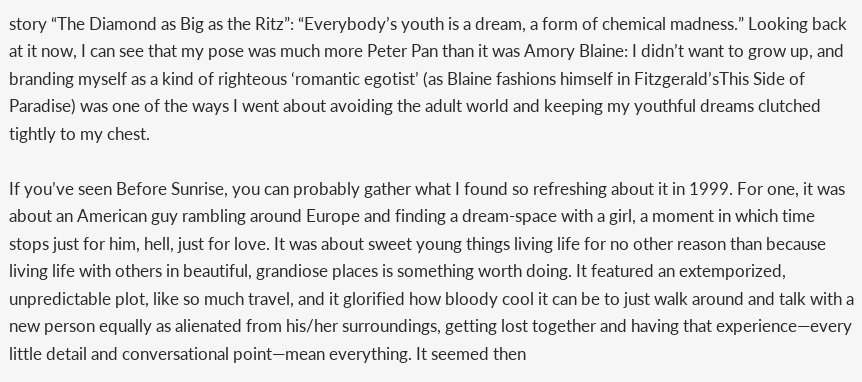story “The Diamond as Big as the Ritz”: “Everybody’s youth is a dream, a form of chemical madness.” Looking back at it now, I can see that my pose was much more Peter Pan than it was Amory Blaine: I didn’t want to grow up, and branding myself as a kind of righteous ‘romantic egotist’ (as Blaine fashions himself in Fitzgerald’sThis Side of Paradise) was one of the ways I went about avoiding the adult world and keeping my youthful dreams clutched tightly to my chest.

If you’ve seen Before Sunrise, you can probably gather what I found so refreshing about it in 1999. For one, it was about an American guy rambling around Europe and finding a dream-space with a girl, a moment in which time stops just for him, hell, just for love. It was about sweet young things living life for no other reason than because living life with others in beautiful, grandiose places is something worth doing. It featured an extemporized, unpredictable plot, like so much travel, and it glorified how bloody cool it can be to just walk around and talk with a new person equally as alienated from his/her surroundings, getting lost together and having that experience—every little detail and conversational point—mean everything. It seemed then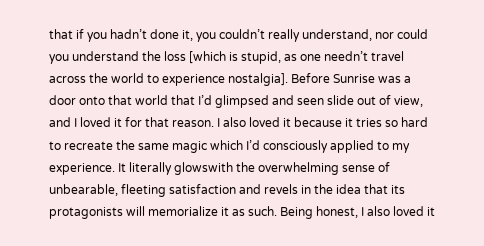that if you hadn’t done it, you couldn’t really understand, nor could you understand the loss [which is stupid, as one needn’t travel across the world to experience nostalgia]. Before Sunrise was a door onto that world that I’d glimpsed and seen slide out of view, and I loved it for that reason. I also loved it because it tries so hard to recreate the same magic which I’d consciously applied to my experience. It literally glowswith the overwhelming sense of unbearable, fleeting satisfaction and revels in the idea that its protagonists will memorialize it as such. Being honest, I also loved it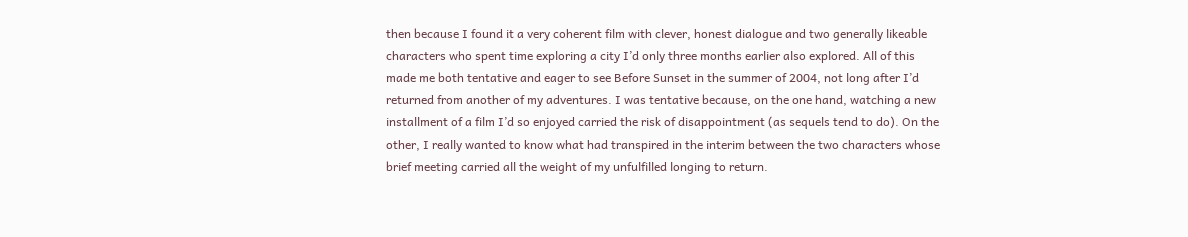then because I found it a very coherent film with clever, honest dialogue and two generally likeable characters who spent time exploring a city I’d only three months earlier also explored. All of this made me both tentative and eager to see Before Sunset in the summer of 2004, not long after I’d returned from another of my adventures. I was tentative because, on the one hand, watching a new installment of a film I’d so enjoyed carried the risk of disappointment (as sequels tend to do). On the other, I really wanted to know what had transpired in the interim between the two characters whose brief meeting carried all the weight of my unfulfilled longing to return.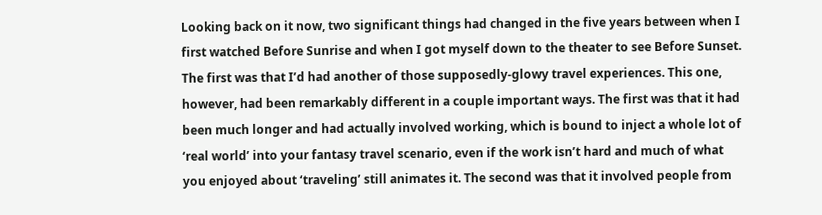Looking back on it now, two significant things had changed in the five years between when I first watched Before Sunrise and when I got myself down to the theater to see Before Sunset. The first was that I’d had another of those supposedly-glowy travel experiences. This one, however, had been remarkably different in a couple important ways. The first was that it had been much longer and had actually involved working, which is bound to inject a whole lot of ‘real world’ into your fantasy travel scenario, even if the work isn’t hard and much of what you enjoyed about ‘traveling’ still animates it. The second was that it involved people from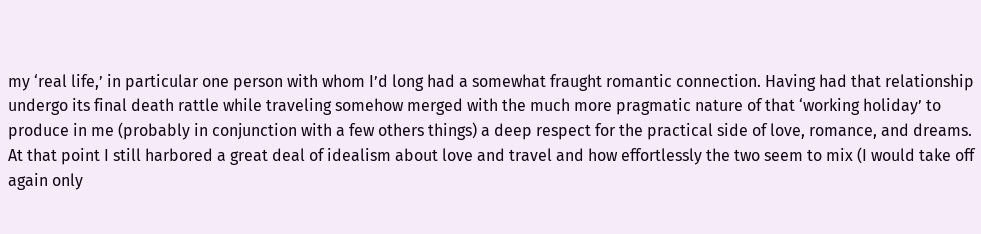my ‘real life,’ in particular one person with whom I’d long had a somewhat fraught romantic connection. Having had that relationship undergo its final death rattle while traveling somehow merged with the much more pragmatic nature of that ‘working holiday’ to produce in me (probably in conjunction with a few others things) a deep respect for the practical side of love, romance, and dreams. At that point I still harbored a great deal of idealism about love and travel and how effortlessly the two seem to mix (I would take off again only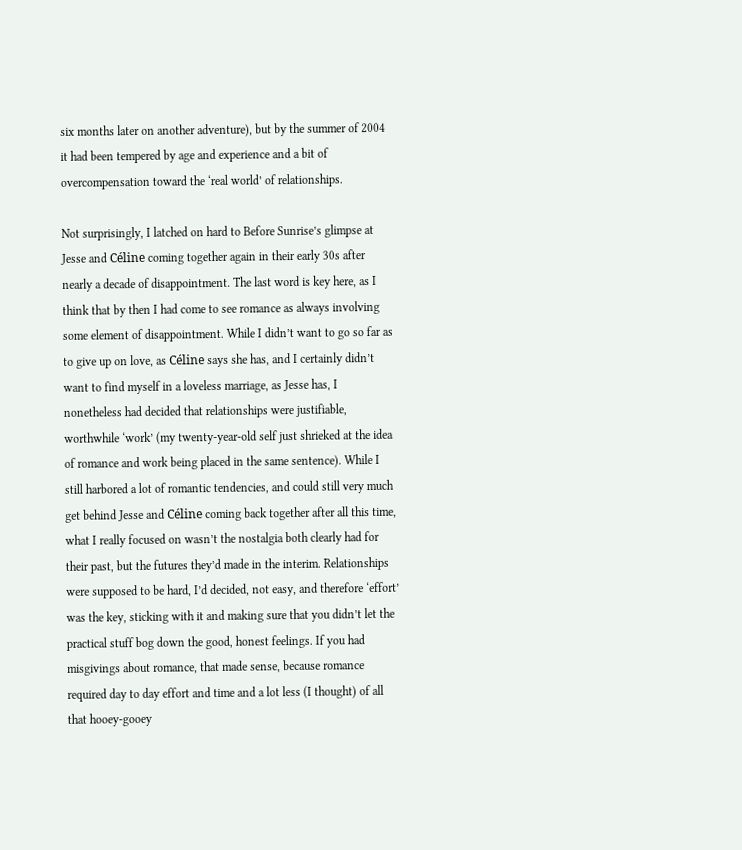six months later on another adventure), but by the summer of 2004 it had been tempered by age and experience and a bit of overcompensation toward the ‘real world’ of relationships.

Not surprisingly, I latched on hard to Before Sunrise’s glimpse at Jesse and Céline coming together again in their early 30s after nearly a decade of disappointment. The last word is key here, as I think that by then I had come to see romance as always involving some element of disappointment. While I didn’t want to go so far as to give up on love, as Céline says she has, and I certainly didn’t want to find myself in a loveless marriage, as Jesse has, I nonetheless had decided that relationships were justifiable, worthwhile ‘work’ (my twenty-year-old self just shrieked at the idea of romance and work being placed in the same sentence). While I still harbored a lot of romantic tendencies, and could still very much get behind Jesse and Céline coming back together after all this time, what I really focused on wasn’t the nostalgia both clearly had for their past, but the futures they’d made in the interim. Relationships were supposed to be hard, I’d decided, not easy, and therefore ‘effort’ was the key, sticking with it and making sure that you didn’t let the practical stuff bog down the good, honest feelings. If you had misgivings about romance, that made sense, because romance required day to day effort and time and a lot less (I thought) of all that hooey-gooey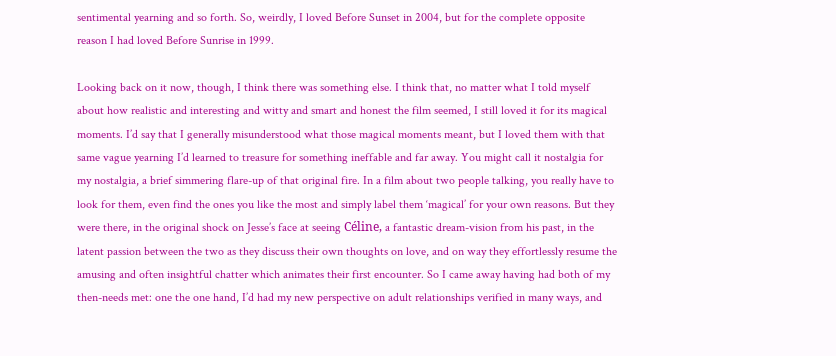sentimental yearning and so forth. So, weirdly, I loved Before Sunset in 2004, but for the complete opposite reason I had loved Before Sunrise in 1999.

Looking back on it now, though, I think there was something else. I think that, no matter what I told myself about how realistic and interesting and witty and smart and honest the film seemed, I still loved it for its magical moments. I’d say that I generally misunderstood what those magical moments meant, but I loved them with that same vague yearning I’d learned to treasure for something ineffable and far away. You might call it nostalgia for my nostalgia, a brief simmering flare-up of that original fire. In a film about two people talking, you really have to look for them, even find the ones you like the most and simply label them ‘magical’ for your own reasons. But they were there, in the original shock on Jesse’s face at seeing Céline, a fantastic dream-vision from his past, in the latent passion between the two as they discuss their own thoughts on love, and on way they effortlessly resume the amusing and often insightful chatter which animates their first encounter. So I came away having had both of my then-needs met: one the one hand, I’d had my new perspective on adult relationships verified in many ways, and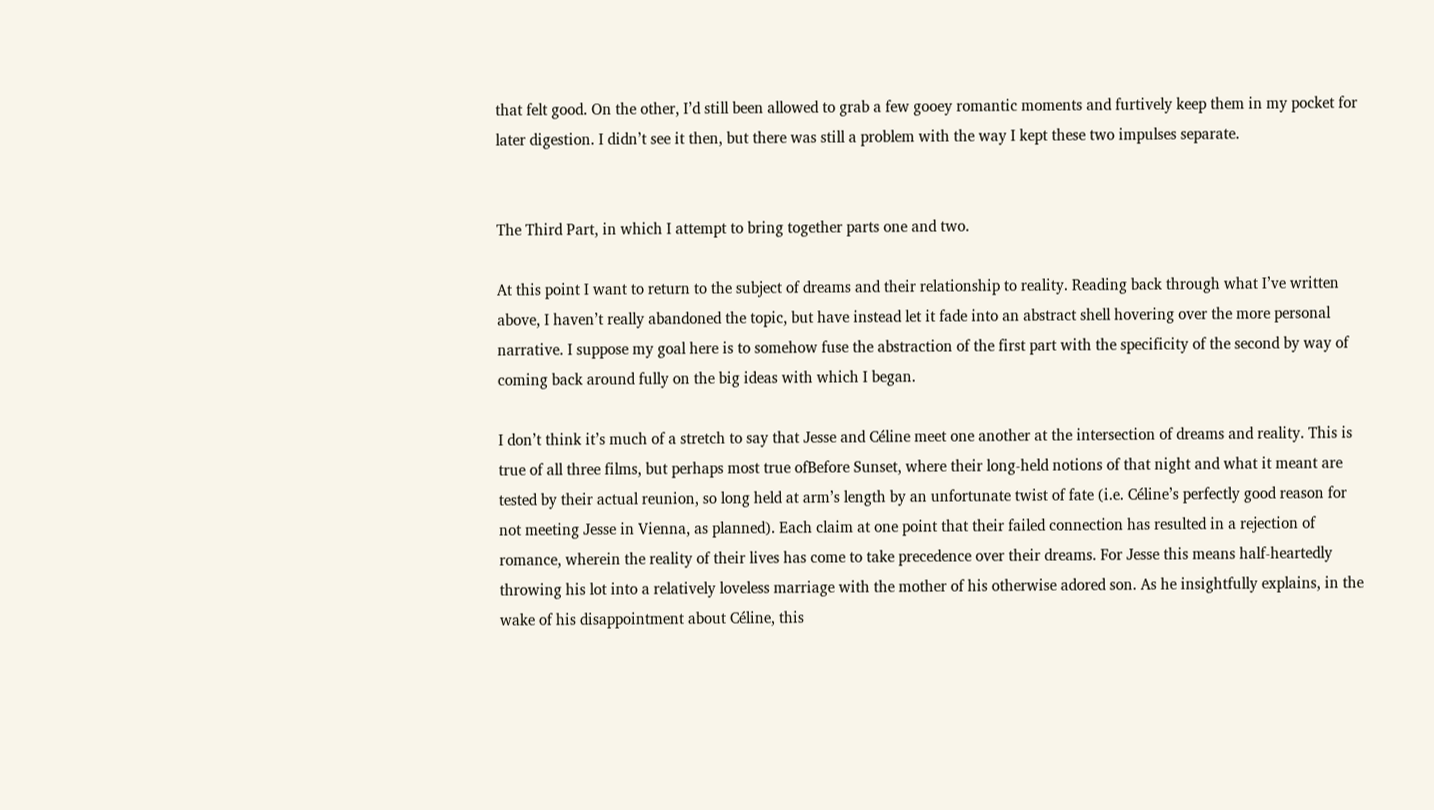that felt good. On the other, I’d still been allowed to grab a few gooey romantic moments and furtively keep them in my pocket for later digestion. I didn’t see it then, but there was still a problem with the way I kept these two impulses separate.


The Third Part, in which I attempt to bring together parts one and two.

At this point I want to return to the subject of dreams and their relationship to reality. Reading back through what I’ve written above, I haven’t really abandoned the topic, but have instead let it fade into an abstract shell hovering over the more personal narrative. I suppose my goal here is to somehow fuse the abstraction of the first part with the specificity of the second by way of coming back around fully on the big ideas with which I began.

I don’t think it’s much of a stretch to say that Jesse and Céline meet one another at the intersection of dreams and reality. This is true of all three films, but perhaps most true ofBefore Sunset, where their long-held notions of that night and what it meant are tested by their actual reunion, so long held at arm’s length by an unfortunate twist of fate (i.e. Céline’s perfectly good reason for not meeting Jesse in Vienna, as planned). Each claim at one point that their failed connection has resulted in a rejection of romance, wherein the reality of their lives has come to take precedence over their dreams. For Jesse this means half-heartedly throwing his lot into a relatively loveless marriage with the mother of his otherwise adored son. As he insightfully explains, in the wake of his disappointment about Céline, this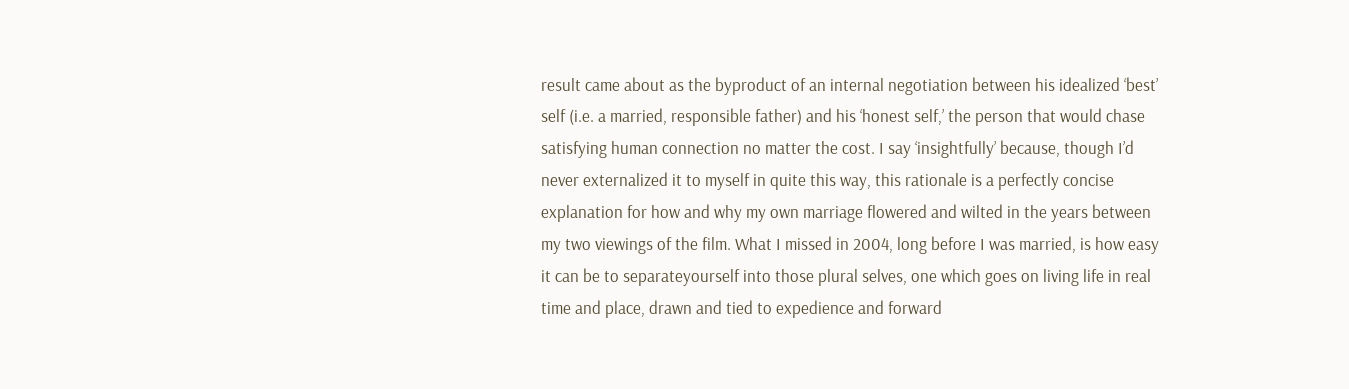result came about as the byproduct of an internal negotiation between his idealized ‘best’ self (i.e. a married, responsible father) and his ‘honest self,’ the person that would chase satisfying human connection no matter the cost. I say ‘insightfully’ because, though I’d never externalized it to myself in quite this way, this rationale is a perfectly concise explanation for how and why my own marriage flowered and wilted in the years between my two viewings of the film. What I missed in 2004, long before I was married, is how easy it can be to separateyourself into those plural selves, one which goes on living life in real time and place, drawn and tied to expedience and forward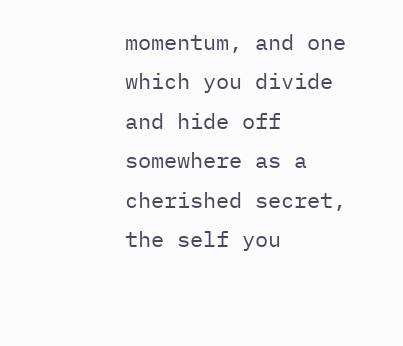momentum, and one which you divide and hide off somewhere as a cherished secret, the self you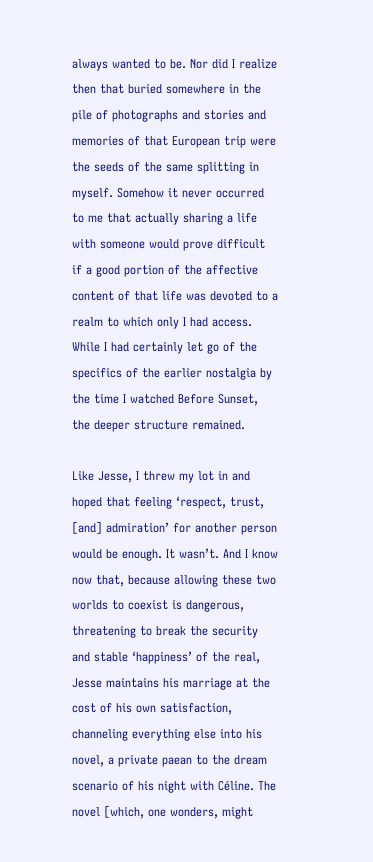always wanted to be. Nor did I realize then that buried somewhere in the pile of photographs and stories and memories of that European trip were the seeds of the same splitting in myself. Somehow it never occurred to me that actually sharing a life with someone would prove difficult if a good portion of the affective content of that life was devoted to a realm to which only I had access. While I had certainly let go of the specifics of the earlier nostalgia by the time I watched Before Sunset, the deeper structure remained.

Like Jesse, I threw my lot in and hoped that feeling ‘respect, trust, [and] admiration’ for another person would be enough. It wasn’t. And I know now that, because allowing these two worlds to coexist is dangerous, threatening to break the security and stable ‘happiness’ of the real, Jesse maintains his marriage at the cost of his own satisfaction, channeling everything else into his novel, a private paean to the dream scenario of his night with Céline. The novel [which, one wonders, might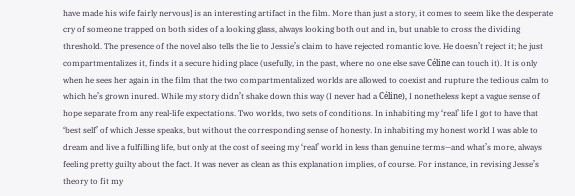have made his wife fairly nervous] is an interesting artifact in the film. More than just a story, it comes to seem like the desperate cry of someone trapped on both sides of a looking glass, always looking both out and in, but unable to cross the dividing threshold. The presence of the novel also tells the lie to Jessie’s claim to have rejected romantic love. He doesn’t reject it; he just compartmentalizes it, finds it a secure hiding place (usefully, in the past, where no one else save Céline can touch it). It is only when he sees her again in the film that the two compartmentalized worlds are allowed to coexist and rupture the tedious calm to which he’s grown inured. While my story didn’t shake down this way (I never had a Céline), I nonetheless kept a vague sense of hope separate from any real-life expectations. Two worlds, two sets of conditions. In inhabiting my ‘real’ life I got to have that ‘best self’ of which Jesse speaks, but without the corresponding sense of honesty. In inhabiting my honest world I was able to dream and live a fulfilling life, but only at the cost of seeing my ‘real’ world in less than genuine terms—and what’s more, always feeling pretty guilty about the fact. It was never as clean as this explanation implies, of course. For instance, in revising Jesse’s theory to fit my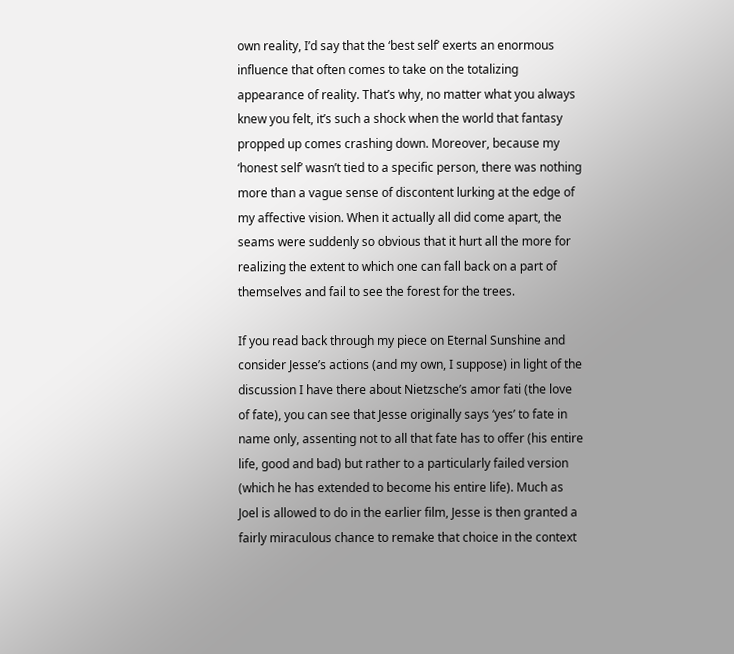own reality, I’d say that the ‘best self’ exerts an enormous influence that often comes to take on the totalizing appearance of reality. That’s why, no matter what you always knew you felt, it’s such a shock when the world that fantasy propped up comes crashing down. Moreover, because my ‘honest self’ wasn’t tied to a specific person, there was nothing more than a vague sense of discontent lurking at the edge of my affective vision. When it actually all did come apart, the seams were suddenly so obvious that it hurt all the more for realizing the extent to which one can fall back on a part of themselves and fail to see the forest for the trees.

If you read back through my piece on Eternal Sunshine and consider Jesse’s actions (and my own, I suppose) in light of the discussion I have there about Nietzsche’s amor fati (the love of fate), you can see that Jesse originally says ‘yes’ to fate in name only, assenting not to all that fate has to offer (his entire life, good and bad) but rather to a particularly failed version (which he has extended to become his entire life). Much as Joel is allowed to do in the earlier film, Jesse is then granted a fairly miraculous chance to remake that choice in the context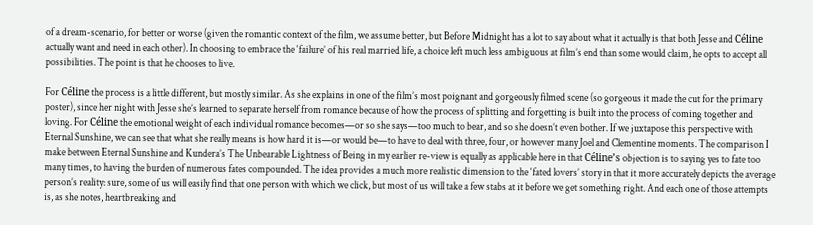of a dream-scenario, for better or worse (given the romantic context of the film, we assume better, but Before Midnight has a lot to say about what it actually is that both Jesse and Céline actually want and need in each other). In choosing to embrace the ‘failure’ of his real married life, a choice left much less ambiguous at film’s end than some would claim, he opts to accept all possibilities. The point is that he chooses to live.

For Céline the process is a little different, but mostly similar. As she explains in one of the film’s most poignant and gorgeously filmed scene (so gorgeous it made the cut for the primary poster), since her night with Jesse she’s learned to separate herself from romance because of how the process of splitting and forgetting is built into the process of coming together and loving. For Céline the emotional weight of each individual romance becomes—or so she says—too much to bear, and so she doesn’t even bother. If we juxtapose this perspective with Eternal Sunshine, we can see that what she really means is how hard it is—or would be—to have to deal with three, four, or however many Joel and Clementine moments. The comparison I make between Eternal Sunshine and Kundera’s The Unbearable Lightness of Being in my earlier re-view is equally as applicable here in that Céline’s objection is to saying yes to fate too many times, to having the burden of numerous fates compounded. The idea provides a much more realistic dimension to the ‘fated lovers’ story in that it more accurately depicts the average person’s reality: sure, some of us will easily find that one person with which we click, but most of us will take a few stabs at it before we get something right. And each one of those attempts is, as she notes, heartbreaking and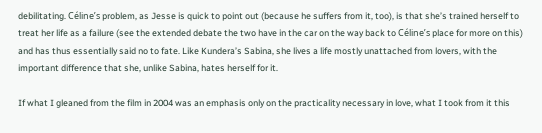debilitating. Céline’s problem, as Jesse is quick to point out (because he suffers from it, too), is that she’s trained herself to treat her life as a failure (see the extended debate the two have in the car on the way back to Céline’s place for more on this) and has thus essentially said no to fate. Like Kundera’s Sabina, she lives a life mostly unattached from lovers, with the important difference that she, unlike Sabina, hates herself for it.

If what I gleaned from the film in 2004 was an emphasis only on the practicality necessary in love, what I took from it this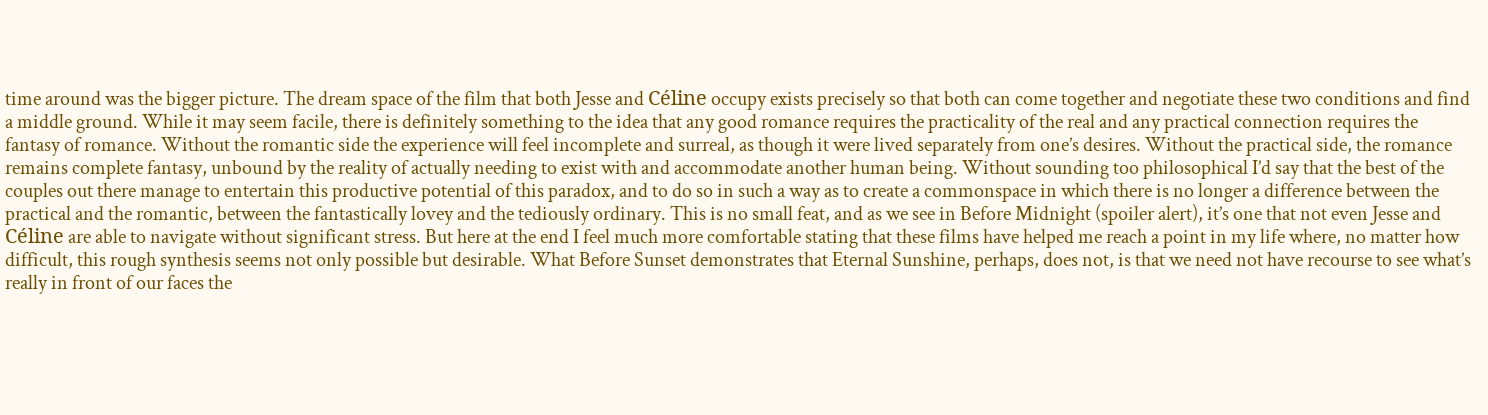time around was the bigger picture. The dream space of the film that both Jesse and Céline occupy exists precisely so that both can come together and negotiate these two conditions and find a middle ground. While it may seem facile, there is definitely something to the idea that any good romance requires the practicality of the real and any practical connection requires the fantasy of romance. Without the romantic side the experience will feel incomplete and surreal, as though it were lived separately from one’s desires. Without the practical side, the romance remains complete fantasy, unbound by the reality of actually needing to exist with and accommodate another human being. Without sounding too philosophical I’d say that the best of the couples out there manage to entertain this productive potential of this paradox, and to do so in such a way as to create a commonspace in which there is no longer a difference between the practical and the romantic, between the fantastically lovey and the tediously ordinary. This is no small feat, and as we see in Before Midnight (spoiler alert), it’s one that not even Jesse and Céline are able to navigate without significant stress. But here at the end I feel much more comfortable stating that these films have helped me reach a point in my life where, no matter how difficult, this rough synthesis seems not only possible but desirable. What Before Sunset demonstrates that Eternal Sunshine, perhaps, does not, is that we need not have recourse to see what’s really in front of our faces the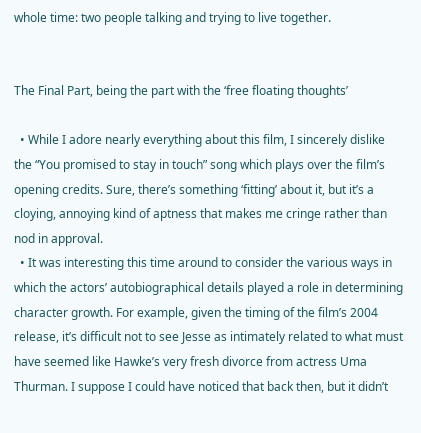whole time: two people talking and trying to live together.


The Final Part, being the part with the ‘free floating thoughts’

  • While I adore nearly everything about this film, I sincerely dislike the “You promised to stay in touch” song which plays over the film’s opening credits. Sure, there’s something ‘fitting’ about it, but it’s a cloying, annoying kind of aptness that makes me cringe rather than nod in approval.
  • It was interesting this time around to consider the various ways in which the actors’ autobiographical details played a role in determining character growth. For example, given the timing of the film’s 2004 release, it’s difficult not to see Jesse as intimately related to what must have seemed like Hawke’s very fresh divorce from actress Uma Thurman. I suppose I could have noticed that back then, but it didn’t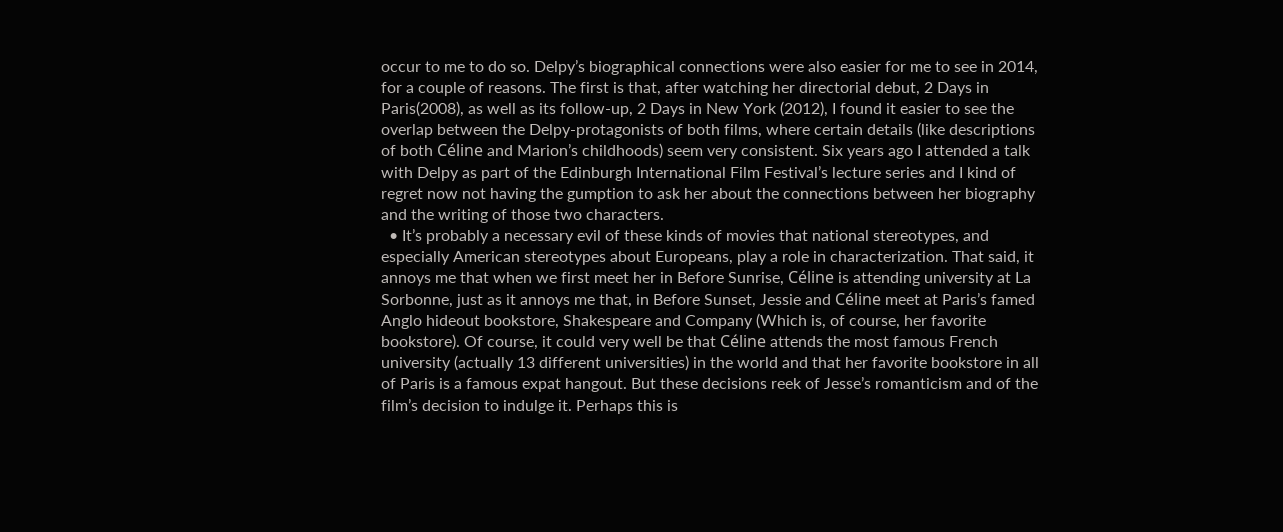occur to me to do so. Delpy’s biographical connections were also easier for me to see in 2014, for a couple of reasons. The first is that, after watching her directorial debut, 2 Days in Paris(2008), as well as its follow-up, 2 Days in New York (2012), I found it easier to see the overlap between the Delpy-protagonists of both films, where certain details (like descriptions of both Céline and Marion’s childhoods) seem very consistent. Six years ago I attended a talk with Delpy as part of the Edinburgh International Film Festival’s lecture series and I kind of regret now not having the gumption to ask her about the connections between her biography and the writing of those two characters.
  • It’s probably a necessary evil of these kinds of movies that national stereotypes, and especially American stereotypes about Europeans, play a role in characterization. That said, it annoys me that when we first meet her in Before Sunrise, Céline is attending university at La Sorbonne, just as it annoys me that, in Before Sunset, Jessie and Céline meet at Paris’s famed Anglo hideout bookstore, Shakespeare and Company (Which is, of course, her favorite bookstore). Of course, it could very well be that Céline attends the most famous French university (actually 13 different universities) in the world and that her favorite bookstore in all of Paris is a famous expat hangout. But these decisions reek of Jesse’s romanticism and of the film’s decision to indulge it. Perhaps this is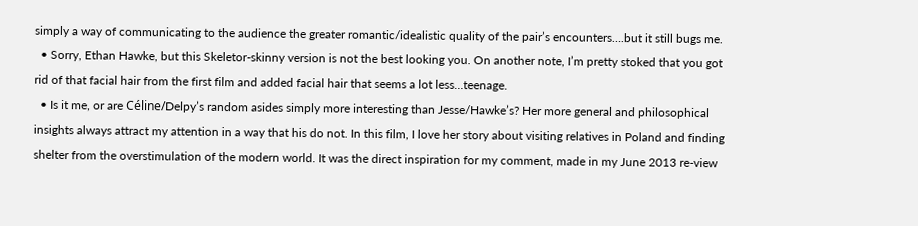simply a way of communicating to the audience the greater romantic/idealistic quality of the pair’s encounters….but it still bugs me.
  • Sorry, Ethan Hawke, but this Skeletor-skinny version is not the best looking you. On another note, I’m pretty stoked that you got rid of that facial hair from the first film and added facial hair that seems a lot less…teenage.
  • Is it me, or are Céline/Delpy’s random asides simply more interesting than Jesse/Hawke’s? Her more general and philosophical insights always attract my attention in a way that his do not. In this film, I love her story about visiting relatives in Poland and finding shelter from the overstimulation of the modern world. It was the direct inspiration for my comment, made in my June 2013 re-view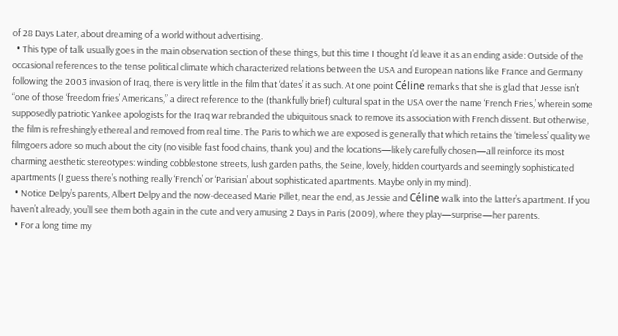of 28 Days Later, about dreaming of a world without advertising.
  • This type of talk usually goes in the main observation section of these things, but this time I thought I’d leave it as an ending aside: Outside of the occasional references to the tense political climate which characterized relations between the USA and European nations like France and Germany following the 2003 invasion of Iraq, there is very little in the film that ‘dates’ it as such. At one point Céline remarks that she is glad that Jesse isn’t “one of those ‘freedom fries’ Americans,” a direct reference to the (thankfully brief) cultural spat in the USA over the name ‘French Fries,’ wherein some supposedly patriotic Yankee apologists for the Iraq war rebranded the ubiquitous snack to remove its association with French dissent. But otherwise, the film is refreshingly ethereal and removed from real time. The Paris to which we are exposed is generally that which retains the ‘timeless’ quality we filmgoers adore so much about the city (no visible fast food chains, thank you) and the locations—likely carefully chosen—all reinforce its most charming aesthetic stereotypes: winding cobblestone streets, lush garden paths, the Seine, lovely, hidden courtyards and seemingly sophisticated apartments (I guess there’s nothing really ‘French’ or ‘Parisian’ about sophisticated apartments. Maybe only in my mind).
  • Notice Delpy’s parents, Albert Delpy and the now-deceased Marie Pillet, near the end, as Jessie and Céline walk into the latter’s apartment. If you haven’t already, you’ll see them both again in the cute and very amusing 2 Days in Paris (2009), where they play—surprise—her parents.
  • For a long time my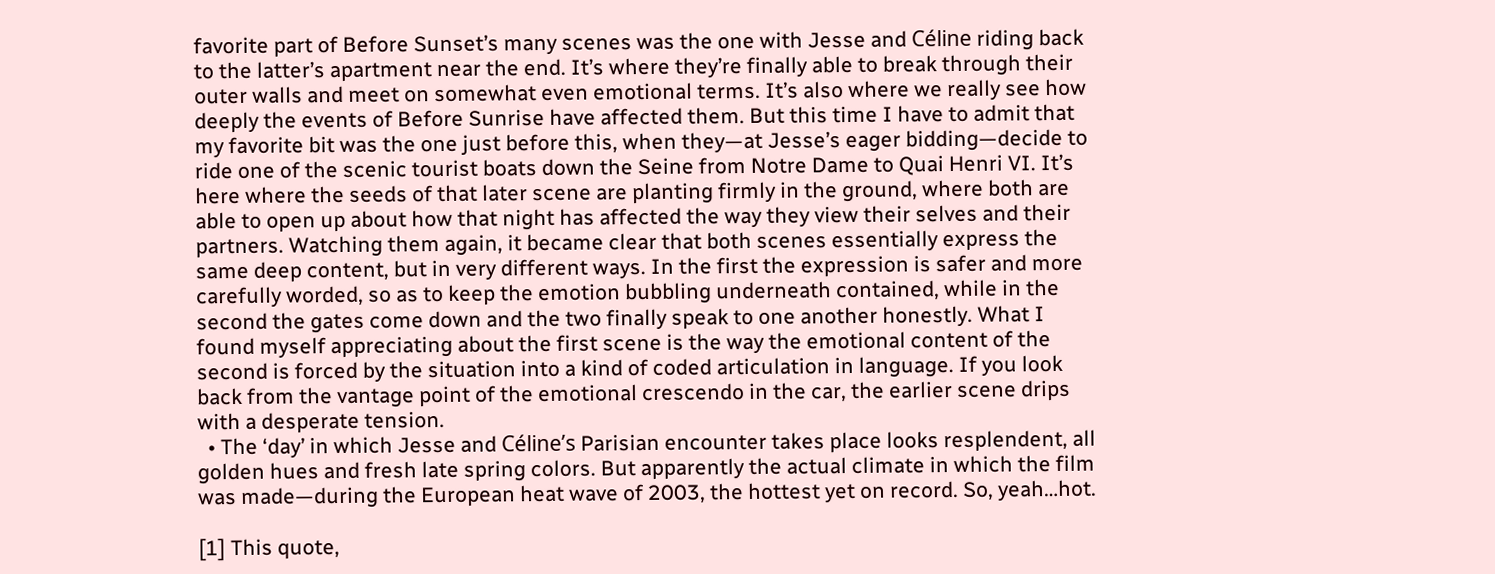favorite part of Before Sunset’s many scenes was the one with Jesse and Céline riding back to the latter’s apartment near the end. It’s where they’re finally able to break through their outer walls and meet on somewhat even emotional terms. It’s also where we really see how deeply the events of Before Sunrise have affected them. But this time I have to admit that my favorite bit was the one just before this, when they—at Jesse’s eager bidding—decide to ride one of the scenic tourist boats down the Seine from Notre Dame to Quai Henri VI. It’s here where the seeds of that later scene are planting firmly in the ground, where both are able to open up about how that night has affected the way they view their selves and their partners. Watching them again, it became clear that both scenes essentially express the same deep content, but in very different ways. In the first the expression is safer and more carefully worded, so as to keep the emotion bubbling underneath contained, while in the second the gates come down and the two finally speak to one another honestly. What I found myself appreciating about the first scene is the way the emotional content of the second is forced by the situation into a kind of coded articulation in language. If you look back from the vantage point of the emotional crescendo in the car, the earlier scene drips with a desperate tension.
  • The ‘day’ in which Jesse and Céline’s Parisian encounter takes place looks resplendent, all golden hues and fresh late spring colors. But apparently the actual climate in which the film was made—during the European heat wave of 2003, the hottest yet on record. So, yeah…hot.

[1] This quote,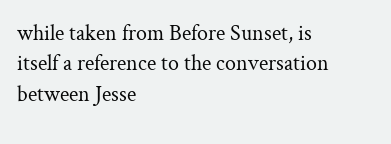while taken from Before Sunset, is itself a reference to the conversation between Jesse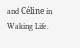and Céline in Waking Life.